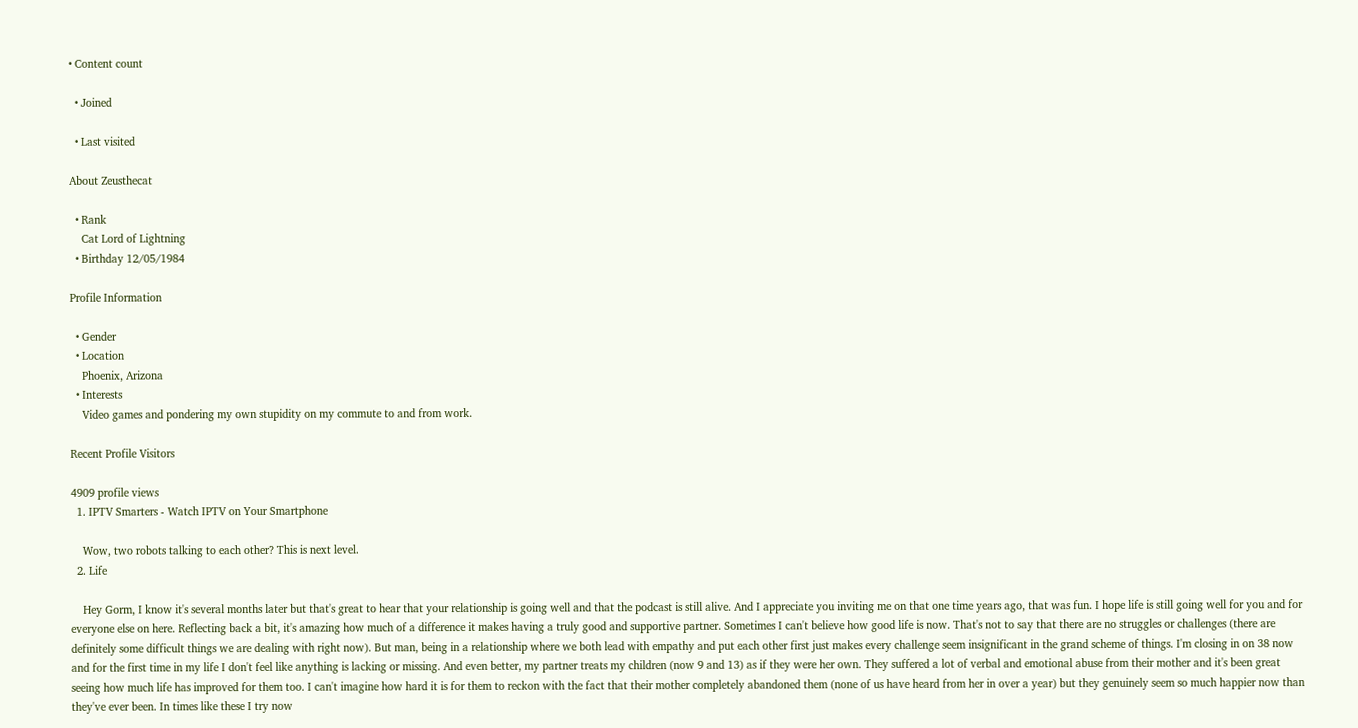• Content count

  • Joined

  • Last visited

About Zeusthecat

  • Rank
    Cat Lord of Lightning
  • Birthday 12/05/1984

Profile Information

  • Gender
  • Location
    Phoenix, Arizona
  • Interests
    Video games and pondering my own stupidity on my commute to and from work.

Recent Profile Visitors

4909 profile views
  1. IPTV Smarters - Watch IPTV on Your Smartphone

    Wow, two robots talking to each other? This is next level.
  2. Life

    Hey Gorm, I know it's several months later but that's great to hear that your relationship is going well and that the podcast is still alive. And I appreciate you inviting me on that one time years ago, that was fun. I hope life is still going well for you and for everyone else on here. Reflecting back a bit, it's amazing how much of a difference it makes having a truly good and supportive partner. Sometimes I can't believe how good life is now. That's not to say that there are no struggles or challenges (there are definitely some difficult things we are dealing with right now). But man, being in a relationship where we both lead with empathy and put each other first just makes every challenge seem insignificant in the grand scheme of things. I'm closing in on 38 now and for the first time in my life I don't feel like anything is lacking or missing. And even better, my partner treats my children (now 9 and 13) as if they were her own. They suffered a lot of verbal and emotional abuse from their mother and it's been great seeing how much life has improved for them too. I can't imagine how hard it is for them to reckon with the fact that their mother completely abandoned them (none of us have heard from her in over a year) but they genuinely seem so much happier now than they've ever been. In times like these I try now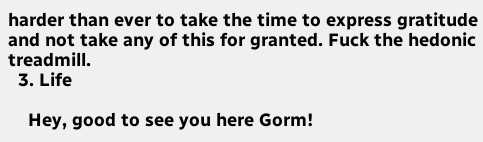harder than ever to take the time to express gratitude and not take any of this for granted. Fuck the hedonic treadmill.
  3. Life

    Hey, good to see you here Gorm!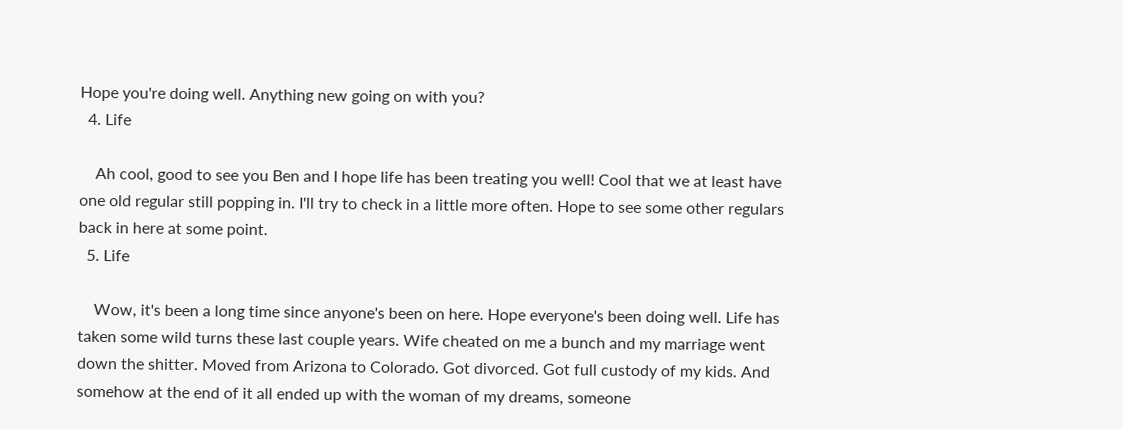Hope you're doing well. Anything new going on with you?
  4. Life

    Ah cool, good to see you Ben and I hope life has been treating you well! Cool that we at least have one old regular still popping in. I'll try to check in a little more often. Hope to see some other regulars back in here at some point.
  5. Life

    Wow, it's been a long time since anyone's been on here. Hope everyone's been doing well. Life has taken some wild turns these last couple years. Wife cheated on me a bunch and my marriage went down the shitter. Moved from Arizona to Colorado. Got divorced. Got full custody of my kids. And somehow at the end of it all ended up with the woman of my dreams, someone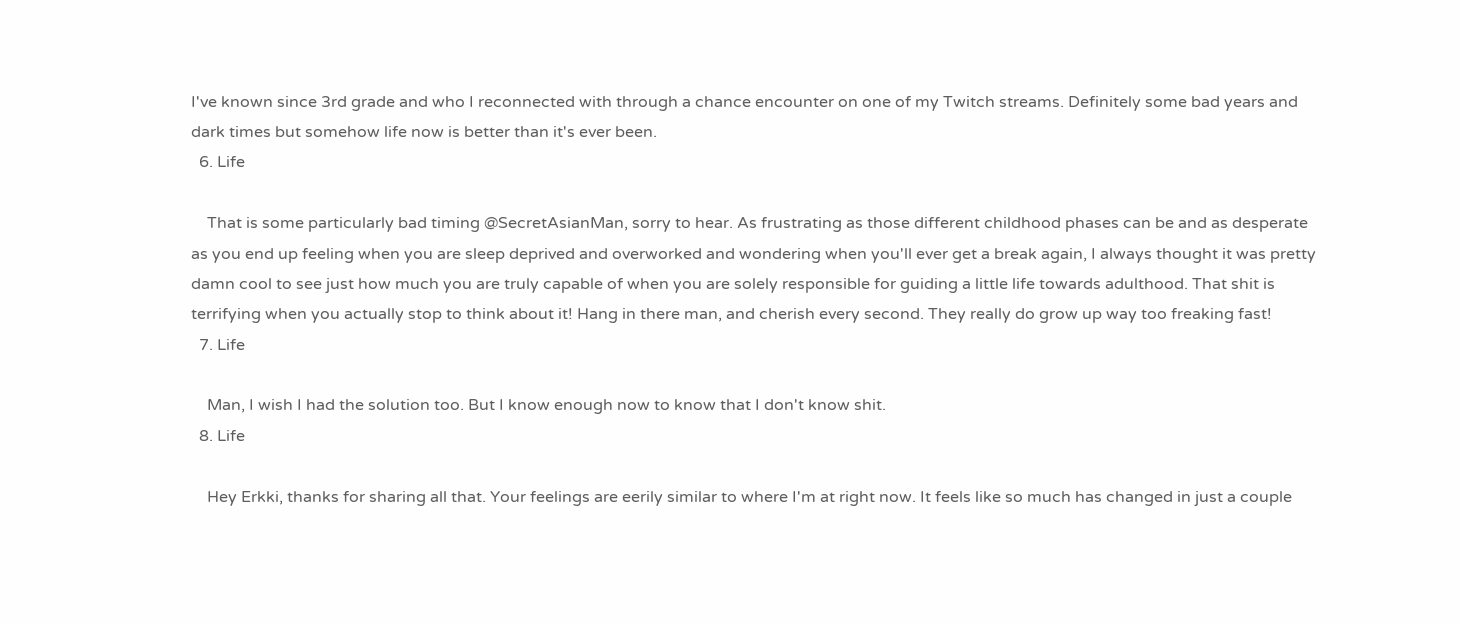I've known since 3rd grade and who I reconnected with through a chance encounter on one of my Twitch streams. Definitely some bad years and dark times but somehow life now is better than it's ever been.
  6. Life

    That is some particularly bad timing @SecretAsianMan, sorry to hear. As frustrating as those different childhood phases can be and as desperate as you end up feeling when you are sleep deprived and overworked and wondering when you'll ever get a break again, I always thought it was pretty damn cool to see just how much you are truly capable of when you are solely responsible for guiding a little life towards adulthood. That shit is terrifying when you actually stop to think about it! Hang in there man, and cherish every second. They really do grow up way too freaking fast!
  7. Life

    Man, I wish I had the solution too. But I know enough now to know that I don't know shit.
  8. Life

    Hey Erkki, thanks for sharing all that. Your feelings are eerily similar to where I'm at right now. It feels like so much has changed in just a couple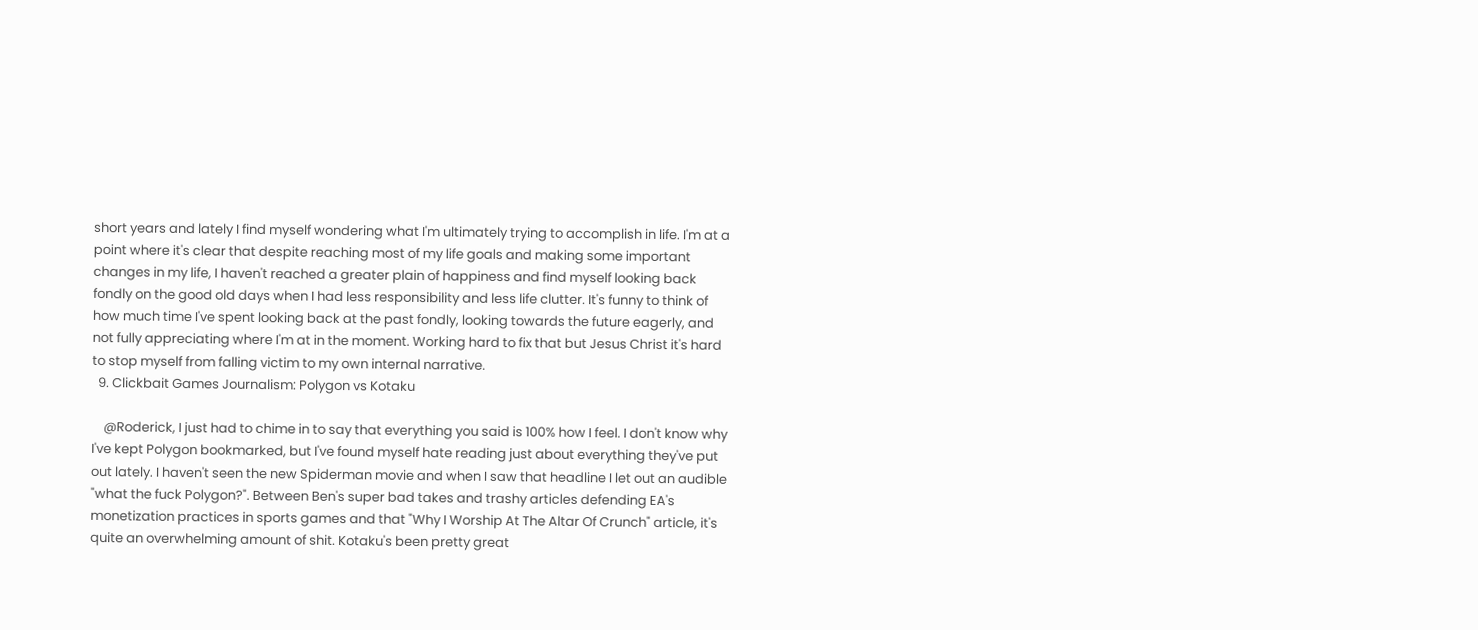short years and lately I find myself wondering what I'm ultimately trying to accomplish in life. I'm at a point where it's clear that despite reaching most of my life goals and making some important changes in my life, I haven't reached a greater plain of happiness and find myself looking back fondly on the good old days when I had less responsibility and less life clutter. It's funny to think of how much time I've spent looking back at the past fondly, looking towards the future eagerly, and not fully appreciating where I'm at in the moment. Working hard to fix that but Jesus Christ it's hard to stop myself from falling victim to my own internal narrative.
  9. Clickbait Games Journalism: Polygon vs Kotaku

    @Roderick, I just had to chime in to say that everything you said is 100% how I feel. I don't know why I've kept Polygon bookmarked, but I've found myself hate reading just about everything they've put out lately. I haven't seen the new Spiderman movie and when I saw that headline I let out an audible "what the fuck Polygon?". Between Ben's super bad takes and trashy articles defending EA's monetization practices in sports games and that "Why I Worship At The Altar Of Crunch" article, it's quite an overwhelming amount of shit. Kotaku's been pretty great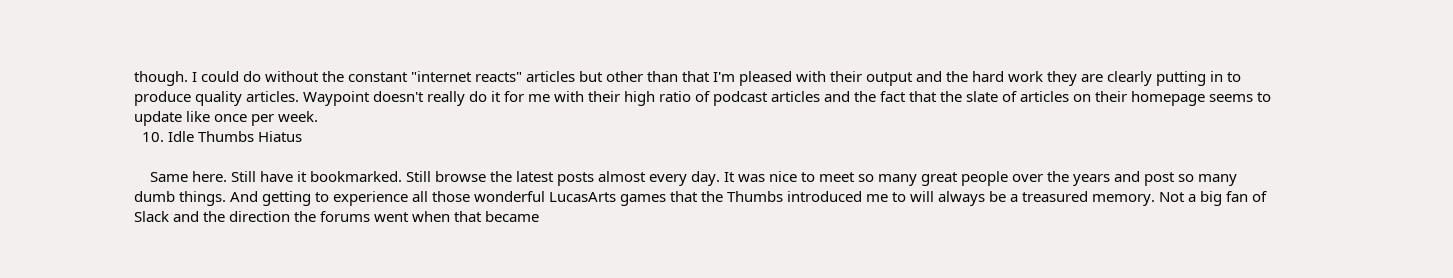though. I could do without the constant "internet reacts" articles but other than that I'm pleased with their output and the hard work they are clearly putting in to produce quality articles. Waypoint doesn't really do it for me with their high ratio of podcast articles and the fact that the slate of articles on their homepage seems to update like once per week.
  10. Idle Thumbs Hiatus

    Same here. Still have it bookmarked. Still browse the latest posts almost every day. It was nice to meet so many great people over the years and post so many dumb things. And getting to experience all those wonderful LucasArts games that the Thumbs introduced me to will always be a treasured memory. Not a big fan of Slack and the direction the forums went when that became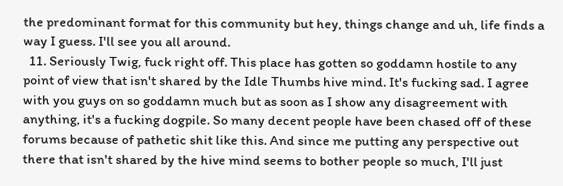the predominant format for this community but hey, things change and uh, life finds a way I guess. I'll see you all around.
  11. Seriously Twig, fuck right off. This place has gotten so goddamn hostile to any point of view that isn't shared by the Idle Thumbs hive mind. It's fucking sad. I agree with you guys on so goddamn much but as soon as I show any disagreement with anything, it's a fucking dogpile. So many decent people have been chased off of these forums because of pathetic shit like this. And since me putting any perspective out there that isn't shared by the hive mind seems to bother people so much, I'll just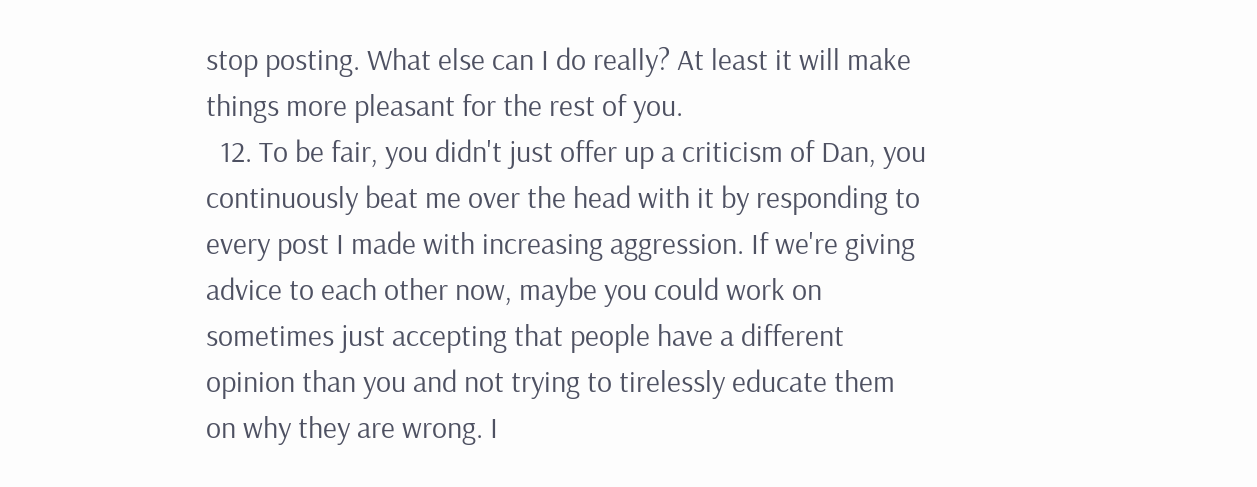stop posting. What else can I do really? At least it will make things more pleasant for the rest of you.
  12. To be fair, you didn't just offer up a criticism of Dan, you continuously beat me over the head with it by responding to every post I made with increasing aggression. If we're giving advice to each other now, maybe you could work on sometimes just accepting that people have a different opinion than you and not trying to tirelessly educate them on why they are wrong. I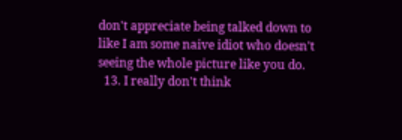don't appreciate being talked down to like I am some naive idiot who doesn't seeing the whole picture like you do.
  13. I really don't think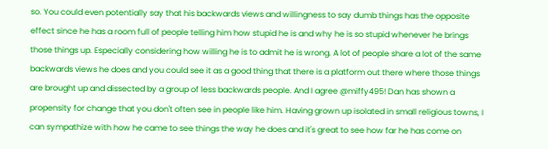so. You could even potentially say that his backwards views and willingness to say dumb things has the opposite effect since he has a room full of people telling him how stupid he is and why he is so stupid whenever he brings those things up. Especially considering how willing he is to admit he is wrong. A lot of people share a lot of the same backwards views he does and you could see it as a good thing that there is a platform out there where those things are brought up and dissected by a group of less backwards people. And I agree @miffy495! Dan has shown a propensity for change that you don't often see in people like him. Having grown up isolated in small religious towns, I can sympathize with how he came to see things the way he does and it's great to see how far he has come on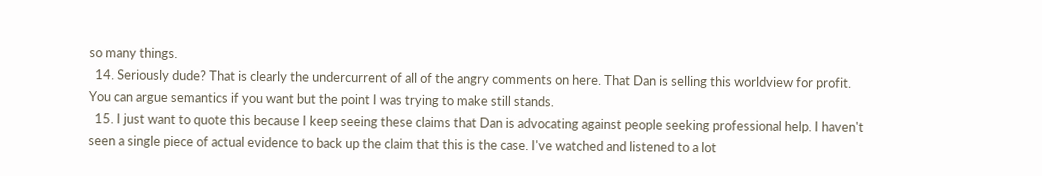so many things.
  14. Seriously dude? That is clearly the undercurrent of all of the angry comments on here. That Dan is selling this worldview for profit. You can argue semantics if you want but the point I was trying to make still stands.
  15. I just want to quote this because I keep seeing these claims that Dan is advocating against people seeking professional help. I haven't seen a single piece of actual evidence to back up the claim that this is the case. I've watched and listened to a lot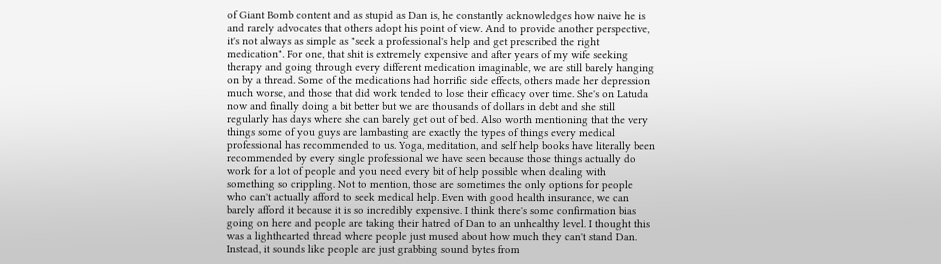of Giant Bomb content and as stupid as Dan is, he constantly acknowledges how naive he is and rarely advocates that others adopt his point of view. And to provide another perspective, it's not always as simple as "seek a professional's help and get prescribed the right medication". For one, that shit is extremely expensive and after years of my wife seeking therapy and going through every different medication imaginable, we are still barely hanging on by a thread. Some of the medications had horrific side effects, others made her depression much worse, and those that did work tended to lose their efficacy over time. She's on Latuda now and finally doing a bit better but we are thousands of dollars in debt and she still regularly has days where she can barely get out of bed. Also worth mentioning that the very things some of you guys are lambasting are exactly the types of things every medical professional has recommended to us. Yoga, meditation, and self help books have literally been recommended by every single professional we have seen because those things actually do work for a lot of people and you need every bit of help possible when dealing with something so crippling. Not to mention, those are sometimes the only options for people who can't actually afford to seek medical help. Even with good health insurance, we can barely afford it because it is so incredibly expensive. I think there's some confirmation bias going on here and people are taking their hatred of Dan to an unhealthy level. I thought this was a lighthearted thread where people just mused about how much they can't stand Dan. Instead, it sounds like people are just grabbing sound bytes from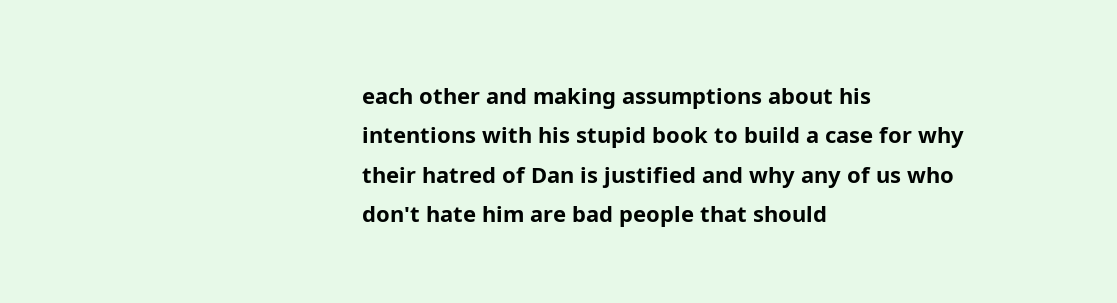each other and making assumptions about his intentions with his stupid book to build a case for why their hatred of Dan is justified and why any of us who don't hate him are bad people that should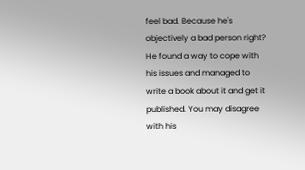feel bad. Because he's objectively a bad person right? He found a way to cope with his issues and managed to write a book about it and get it published. You may disagree with his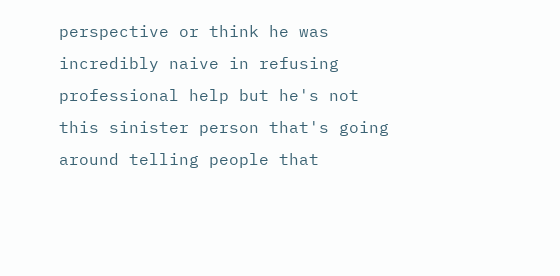perspective or think he was incredibly naive in refusing professional help but he's not this sinister person that's going around telling people that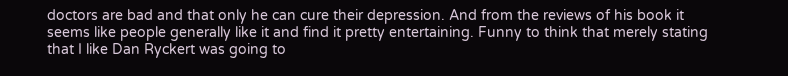doctors are bad and that only he can cure their depression. And from the reviews of his book it seems like people generally like it and find it pretty entertaining. Funny to think that merely stating that I like Dan Ryckert was going to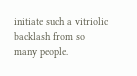initiate such a vitriolic backlash from so many people.